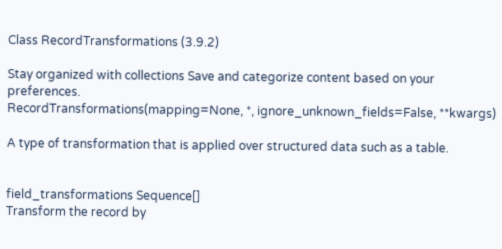Class RecordTransformations (3.9.2)

Stay organized with collections Save and categorize content based on your preferences.
RecordTransformations(mapping=None, *, ignore_unknown_fields=False, **kwargs)

A type of transformation that is applied over structured data such as a table.


field_transformations Sequence[]
Transform the record by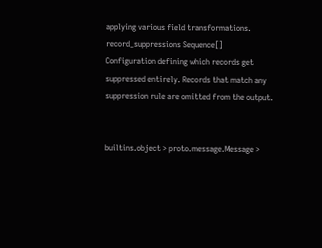applying various field transformations.
record_suppressions Sequence[]
Configuration defining which records get suppressed entirely. Records that match any suppression rule are omitted from the output.


builtins.object > proto.message.Message >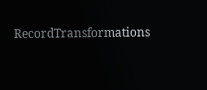RecordTransformations